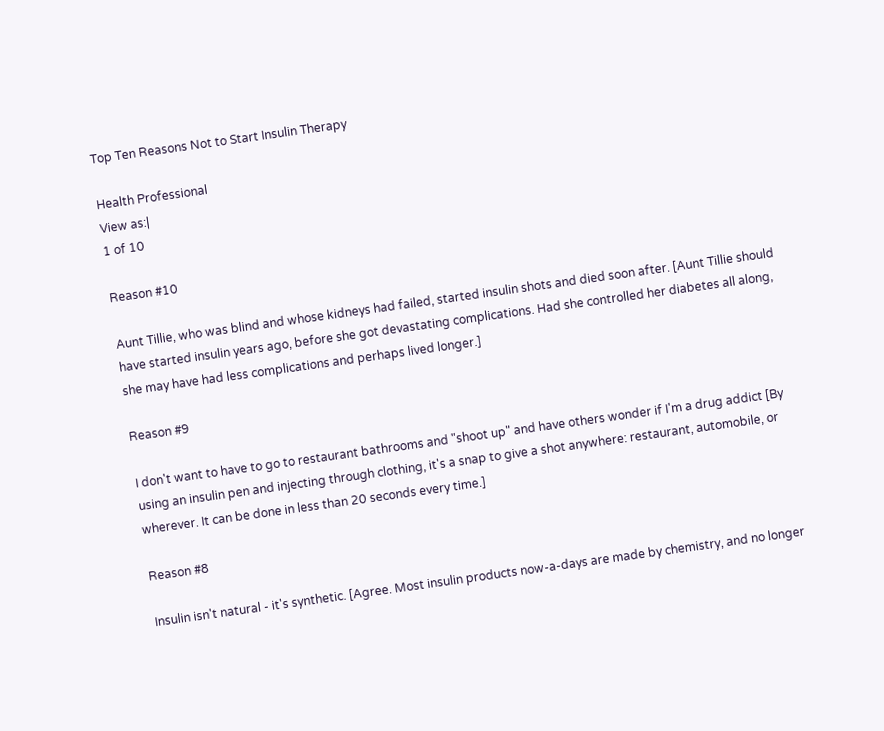Top Ten Reasons Not to Start Insulin Therapy

Health Professional
View as:|
1 of 10

Reason #10

Aunt Tillie, who was blind and whose kidneys had failed, started insulin shots and died soon after. [Aunt Tillie should have started insulin years ago, before she got devastating complications. Had she controlled her diabetes all along, she may have had less complications and perhaps lived longer.]

Reason #9

I don't want to have to go to restaurant bathrooms and "shoot up" and have others wonder if I'm a drug addict [By using an insulin pen and injecting through clothing, it's a snap to give a shot anywhere: restaurant, automobile, or wherever. It can be done in less than 20 seconds every time.]

Reason #8

Insulin isn't natural - it's synthetic. [Agree. Most insulin products now-a-days are made by chemistry, and no longer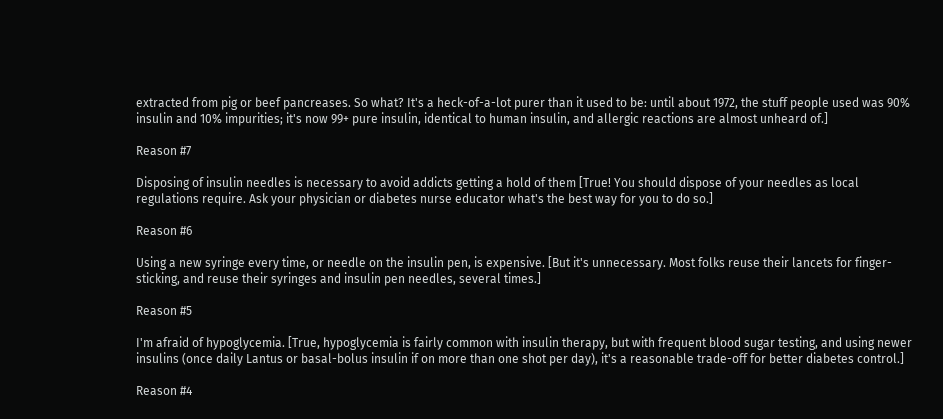extracted from pig or beef pancreases. So what? It's a heck-of-a-lot purer than it used to be: until about 1972, the stuff people used was 90% insulin and 10% impurities; it's now 99+ pure insulin, identical to human insulin, and allergic reactions are almost unheard of.]

Reason #7

Disposing of insulin needles is necessary to avoid addicts getting a hold of them [True! You should dispose of your needles as local regulations require. Ask your physician or diabetes nurse educator what's the best way for you to do so.]

Reason #6

Using a new syringe every time, or needle on the insulin pen, is expensive. [But it's unnecessary. Most folks reuse their lancets for finger-sticking, and reuse their syringes and insulin pen needles, several times.]

Reason #5

I'm afraid of hypoglycemia. [True, hypoglycemia is fairly common with insulin therapy, but with frequent blood sugar testing, and using newer insulins (once daily Lantus or basal-bolus insulin if on more than one shot per day), it's a reasonable trade-off for better diabetes control.]

Reason #4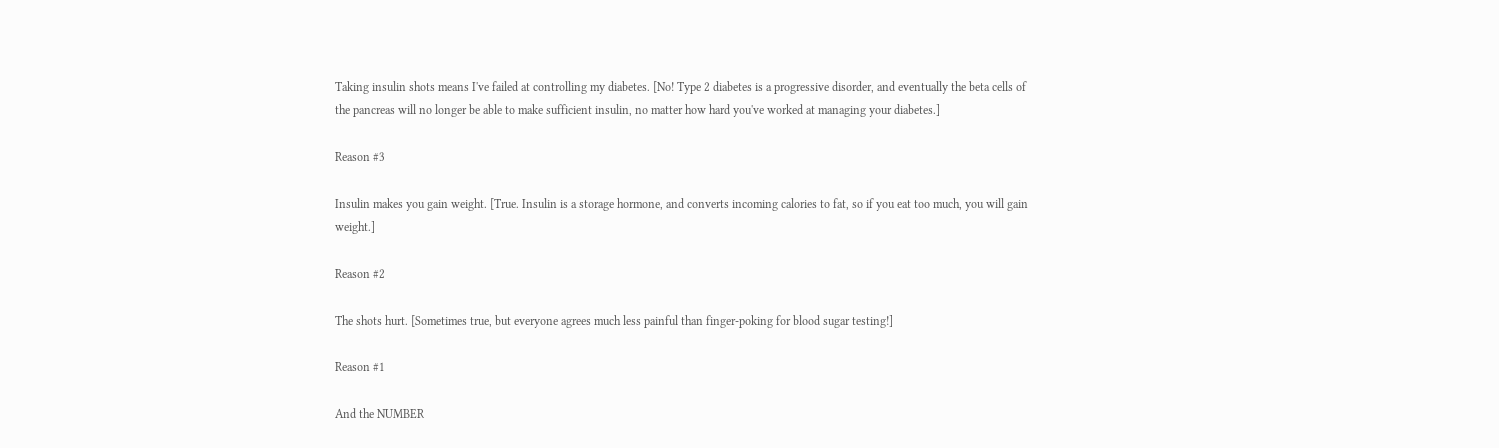Taking insulin shots means I've failed at controlling my diabetes. [No! Type 2 diabetes is a progressive disorder, and eventually the beta cells of the pancreas will no longer be able to make sufficient insulin, no matter how hard you've worked at managing your diabetes.]

Reason #3

Insulin makes you gain weight. [True. Insulin is a storage hormone, and converts incoming calories to fat, so if you eat too much, you will gain weight.]

Reason #2

The shots hurt. [Sometimes true, but everyone agrees much less painful than finger-poking for blood sugar testing!]

Reason #1

And the NUMBER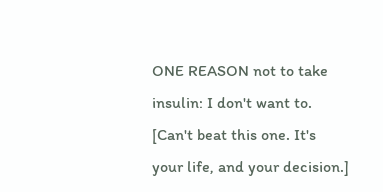ONE REASON not to take insulin: I don't want to. [Can't beat this one. It's your life, and your decision.]